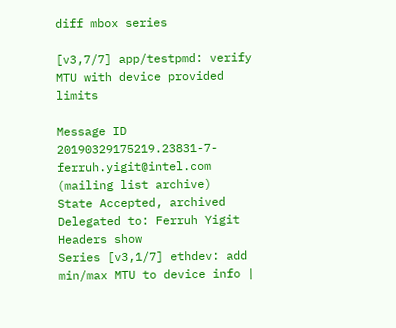diff mbox series

[v3,7/7] app/testpmd: verify MTU with device provided limits

Message ID 20190329175219.23831-7-ferruh.yigit@intel.com (mailing list archive)
State Accepted, archived
Delegated to: Ferruh Yigit
Headers show
Series [v3,1/7] ethdev: add min/max MTU to device info |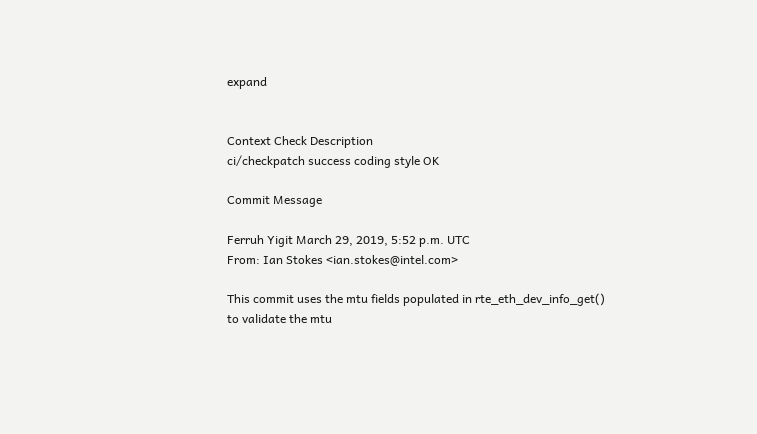expand


Context Check Description
ci/checkpatch success coding style OK

Commit Message

Ferruh Yigit March 29, 2019, 5:52 p.m. UTC
From: Ian Stokes <ian.stokes@intel.com>

This commit uses the mtu fields populated in rte_eth_dev_info_get()
to validate the mtu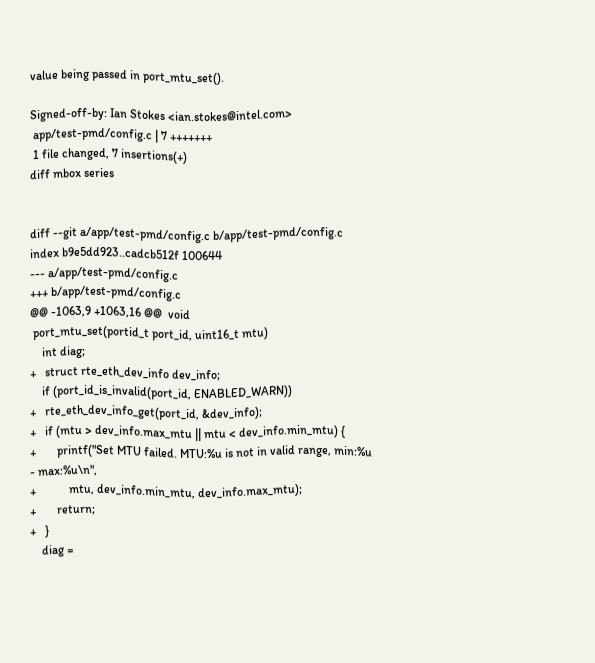value being passed in port_mtu_set().

Signed-off-by: Ian Stokes <ian.stokes@intel.com>
 app/test-pmd/config.c | 7 +++++++
 1 file changed, 7 insertions(+)
diff mbox series


diff --git a/app/test-pmd/config.c b/app/test-pmd/config.c
index b9e5dd923..cadcb512f 100644
--- a/app/test-pmd/config.c
+++ b/app/test-pmd/config.c
@@ -1063,9 +1063,16 @@  void
 port_mtu_set(portid_t port_id, uint16_t mtu)
    int diag;
+   struct rte_eth_dev_info dev_info;
    if (port_id_is_invalid(port_id, ENABLED_WARN))
+   rte_eth_dev_info_get(port_id, &dev_info);
+   if (mtu > dev_info.max_mtu || mtu < dev_info.min_mtu) {
+       printf("Set MTU failed. MTU:%u is not in valid range, min:%u - max:%u\n",
+           mtu, dev_info.min_mtu, dev_info.max_mtu);
+       return;
+   }
    diag =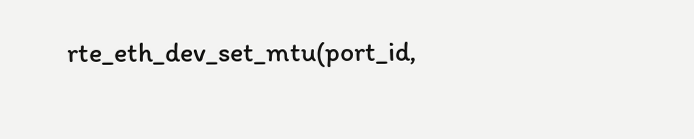rte_eth_dev_set_mtu(port_id,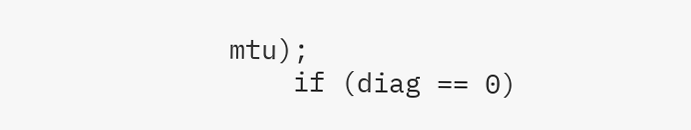mtu);
    if (diag == 0)